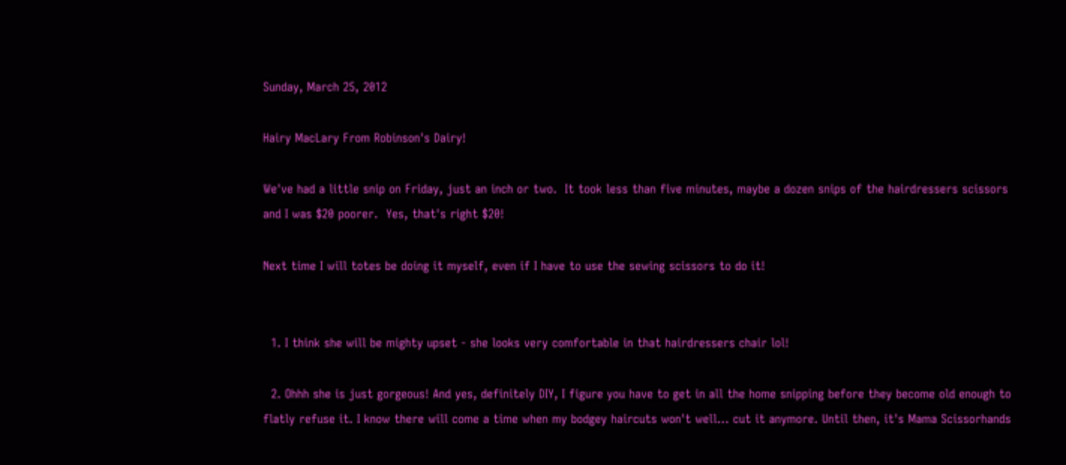Sunday, March 25, 2012

Hairy MacLary From Robinson's Dairy!

We've had a little snip on Friday, just an inch or two.  It took less than five minutes, maybe a dozen snips of the hairdressers scissors and I was $20 poorer.  Yes, that's right $20!

Next time I will totes be doing it myself, even if I have to use the sewing scissors to do it!


  1. I think she will be mighty upset - she looks very comfortable in that hairdressers chair lol!

  2. Ohhh she is just gorgeous! And yes, definitely DIY, I figure you have to get in all the home snipping before they become old enough to flatly refuse it. I know there will come a time when my bodgey haircuts won't well... cut it anymore. Until then, it's Mama Scissorhands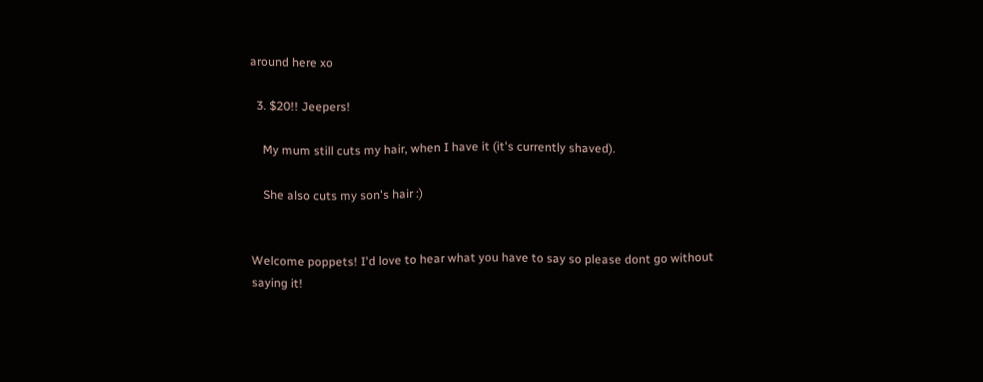around here xo

  3. $20!! Jeepers!

    My mum still cuts my hair, when I have it (it's currently shaved).

    She also cuts my son's hair :)


Welcome poppets! I'd love to hear what you have to say so please dont go without saying it!